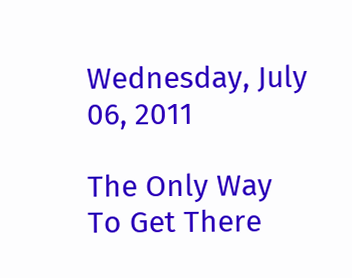Wednesday, July 06, 2011

The Only Way To Get There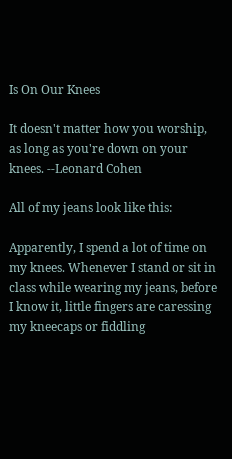Is On Our Knees

It doesn't matter how you worship, as long as you're down on your knees. --Leonard Cohen

All of my jeans look like this:

Apparently, I spend a lot of time on my knees. Whenever I stand or sit in class while wearing my jeans, before I know it, little fingers are caressing my kneecaps or fiddling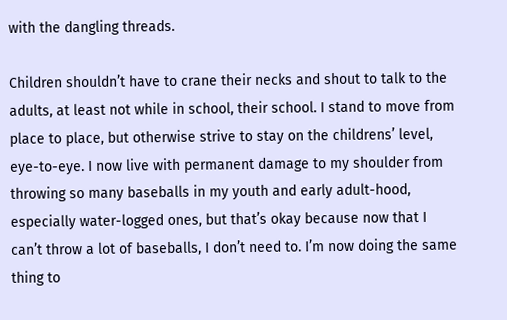with the dangling threads.

Children shouldn’t have to crane their necks and shout to talk to the adults, at least not while in school, their school. I stand to move from place to place, but otherwise strive to stay on the childrens’ level, eye-to-eye. I now live with permanent damage to my shoulder from throwing so many baseballs in my youth and early adult-hood, especially water-logged ones, but that’s okay because now that I can’t throw a lot of baseballs, I don’t need to. I’m now doing the same thing to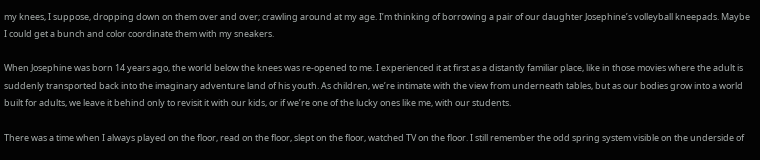my knees, I suppose, dropping down on them over and over; crawling around at my age. I’m thinking of borrowing a pair of our daughter Josephine’s volleyball kneepads. Maybe I could get a bunch and color coordinate them with my sneakers.

When Josephine was born 14 years ago, the world below the knees was re-opened to me. I experienced it at first as a distantly familiar place, like in those movies where the adult is suddenly transported back into the imaginary adventure land of his youth. As children, we’re intimate with the view from underneath tables, but as our bodies grow into a world built for adults, we leave it behind only to revisit it with our kids, or if we’re one of the lucky ones like me, with our students.

There was a time when I always played on the floor, read on the floor, slept on the floor, watched TV on the floor. I still remember the odd spring system visible on the underside of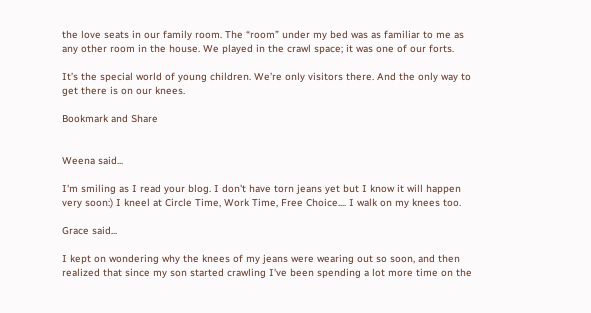the love seats in our family room. The “room” under my bed was as familiar to me as any other room in the house. We played in the crawl space; it was one of our forts.

It’s the special world of young children. We’re only visitors there. And the only way to get there is on our knees.

Bookmark and Share


Weena said...

I'm smiling as I read your blog. I don't have torn jeans yet but I know it will happen very soon:) I kneel at Circle Time, Work Time, Free Choice.... I walk on my knees too.

Grace said...

I kept on wondering why the knees of my jeans were wearing out so soon, and then realized that since my son started crawling I've been spending a lot more time on the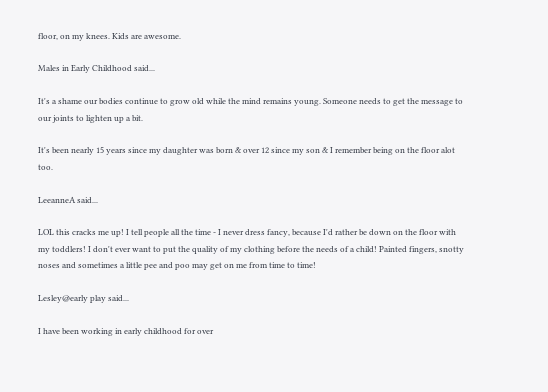floor, on my knees. Kids are awesome.

Males in Early Childhood said...

It's a shame our bodies continue to grow old while the mind remains young. Someone needs to get the message to our joints to lighten up a bit.

It's been nearly 15 years since my daughter was born & over 12 since my son & I remember being on the floor alot too.

LeeanneA said...

LOL this cracks me up! I tell people all the time - I never dress fancy, because I'd rather be down on the floor with my toddlers! I don't ever want to put the quality of my clothing before the needs of a child! Painted fingers, snotty noses and sometimes a little pee and poo may get on me from time to time!

Lesley@early play said...

I have been working in early childhood for over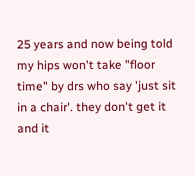25 years and now being told my hips won't take "floor time" by drs who say 'just sit in a chair'. they don't get it and it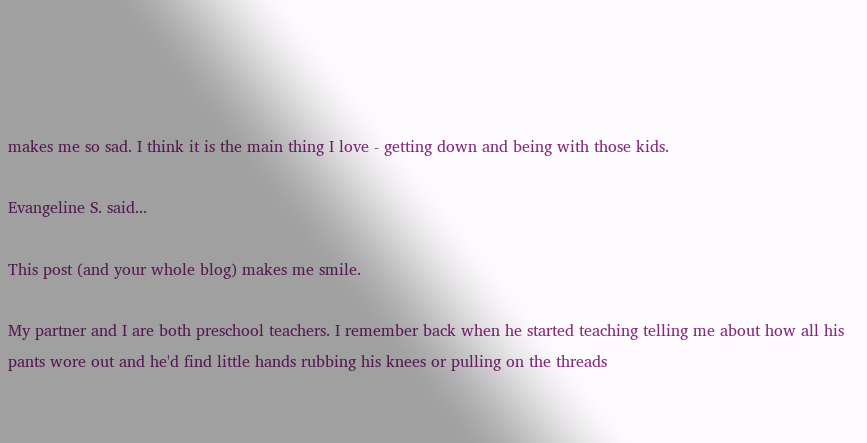makes me so sad. I think it is the main thing I love - getting down and being with those kids.

Evangeline S. said...

This post (and your whole blog) makes me smile.

My partner and I are both preschool teachers. I remember back when he started teaching telling me about how all his pants wore out and he'd find little hands rubbing his knees or pulling on the threads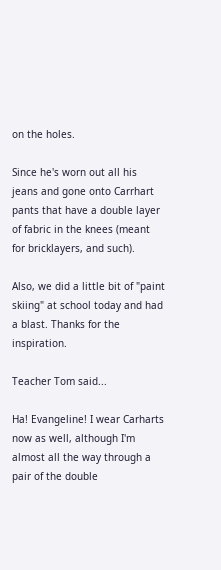on the holes.

Since he's worn out all his jeans and gone onto Carrhart pants that have a double layer of fabric in the knees (meant for bricklayers, and such).

Also, we did a little bit of "paint skiing" at school today and had a blast. Thanks for the inspiration.

Teacher Tom said...

Ha! Evangeline! I wear Carharts now as well, although I'm almost all the way through a pair of the double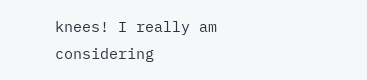knees! I really am considering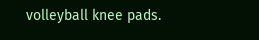volleyball knee pads.